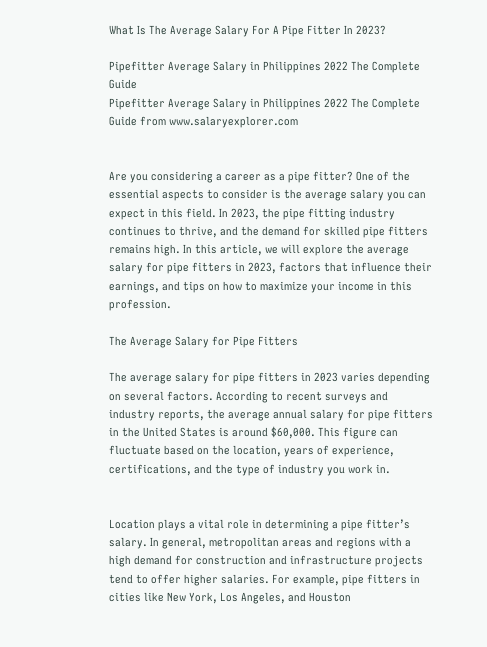What Is The Average Salary For A Pipe Fitter In 2023?

Pipefitter Average Salary in Philippines 2022 The Complete Guide
Pipefitter Average Salary in Philippines 2022 The Complete Guide from www.salaryexplorer.com


Are you considering a career as a pipe fitter? One of the essential aspects to consider is the average salary you can expect in this field. In 2023, the pipe fitting industry continues to thrive, and the demand for skilled pipe fitters remains high. In this article, we will explore the average salary for pipe fitters in 2023, factors that influence their earnings, and tips on how to maximize your income in this profession.

The Average Salary for Pipe Fitters

The average salary for pipe fitters in 2023 varies depending on several factors. According to recent surveys and industry reports, the average annual salary for pipe fitters in the United States is around $60,000. This figure can fluctuate based on the location, years of experience, certifications, and the type of industry you work in.


Location plays a vital role in determining a pipe fitter’s salary. In general, metropolitan areas and regions with a high demand for construction and infrastructure projects tend to offer higher salaries. For example, pipe fitters in cities like New York, Los Angeles, and Houston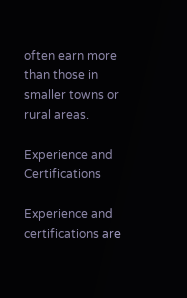often earn more than those in smaller towns or rural areas.

Experience and Certifications

Experience and certifications are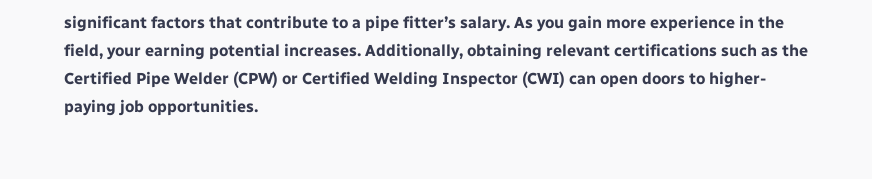significant factors that contribute to a pipe fitter’s salary. As you gain more experience in the field, your earning potential increases. Additionally, obtaining relevant certifications such as the Certified Pipe Welder (CPW) or Certified Welding Inspector (CWI) can open doors to higher-paying job opportunities.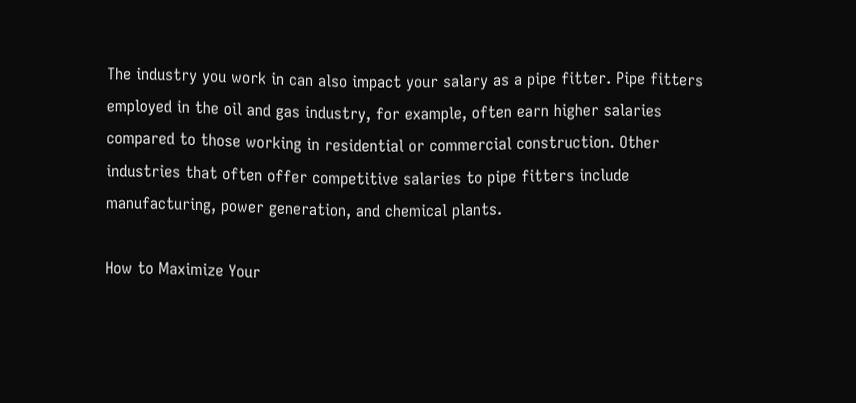The industry you work in can also impact your salary as a pipe fitter. Pipe fitters employed in the oil and gas industry, for example, often earn higher salaries compared to those working in residential or commercial construction. Other industries that often offer competitive salaries to pipe fitters include manufacturing, power generation, and chemical plants.

How to Maximize Your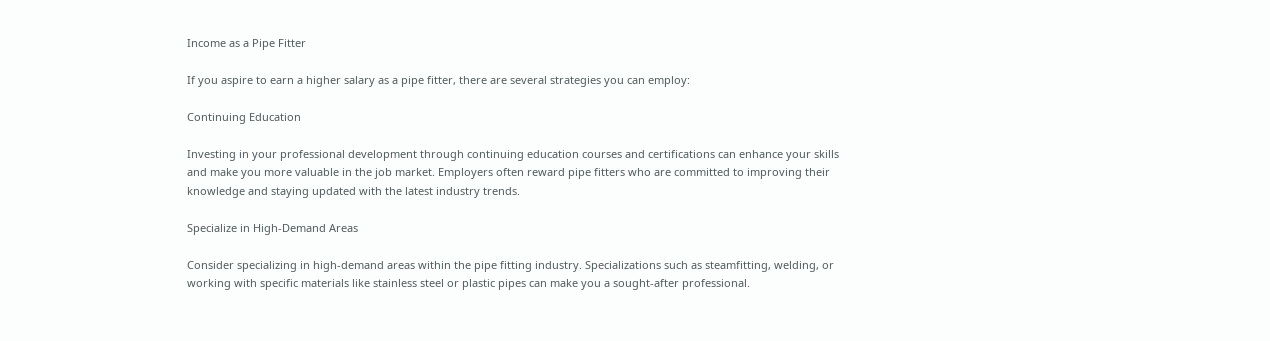Income as a Pipe Fitter

If you aspire to earn a higher salary as a pipe fitter, there are several strategies you can employ:

Continuing Education

Investing in your professional development through continuing education courses and certifications can enhance your skills and make you more valuable in the job market. Employers often reward pipe fitters who are committed to improving their knowledge and staying updated with the latest industry trends.

Specialize in High-Demand Areas

Consider specializing in high-demand areas within the pipe fitting industry. Specializations such as steamfitting, welding, or working with specific materials like stainless steel or plastic pipes can make you a sought-after professional.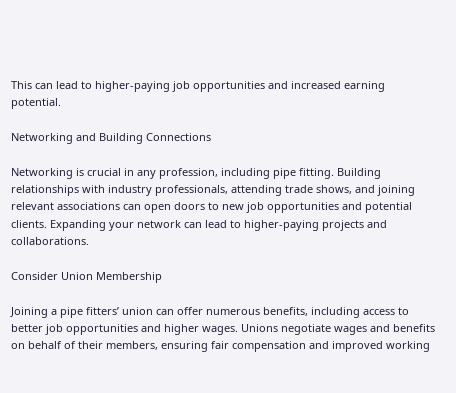This can lead to higher-paying job opportunities and increased earning potential.

Networking and Building Connections

Networking is crucial in any profession, including pipe fitting. Building relationships with industry professionals, attending trade shows, and joining relevant associations can open doors to new job opportunities and potential clients. Expanding your network can lead to higher-paying projects and collaborations.

Consider Union Membership

Joining a pipe fitters’ union can offer numerous benefits, including access to better job opportunities and higher wages. Unions negotiate wages and benefits on behalf of their members, ensuring fair compensation and improved working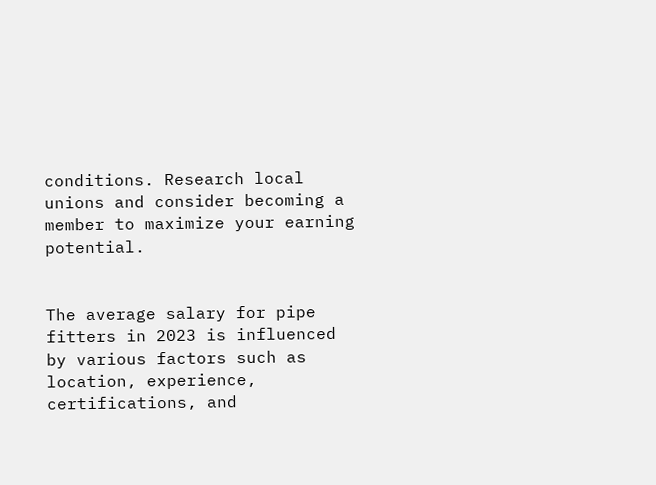conditions. Research local unions and consider becoming a member to maximize your earning potential.


The average salary for pipe fitters in 2023 is influenced by various factors such as location, experience, certifications, and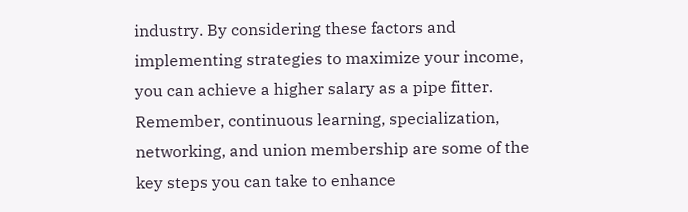industry. By considering these factors and implementing strategies to maximize your income, you can achieve a higher salary as a pipe fitter. Remember, continuous learning, specialization, networking, and union membership are some of the key steps you can take to enhance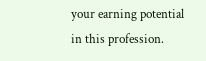your earning potential in this profession.